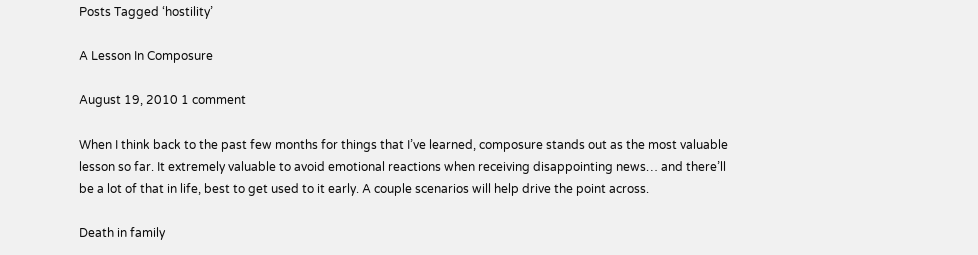Posts Tagged ‘hostility’

A Lesson In Composure

August 19, 2010 1 comment

When I think back to the past few months for things that I’ve learned, composure stands out as the most valuable lesson so far. It extremely valuable to avoid emotional reactions when receiving disappointing news… and there’ll be a lot of that in life, best to get used to it early. A couple scenarios will help drive the point across.

Death in family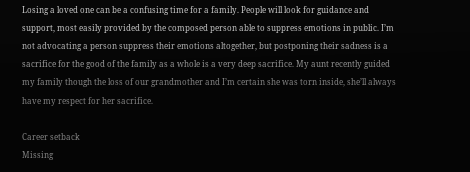Losing a loved one can be a confusing time for a family. People will look for guidance and support, most easily provided by the composed person able to suppress emotions in public. I’m not advocating a person suppress their emotions altogether, but postponing their sadness is a sacrifice for the good of the family as a whole is a very deep sacrifice. My aunt recently guided my family though the loss of our grandmother and I’m certain she was torn inside, she’ll always have my respect for her sacrifice.

Career setback
Missing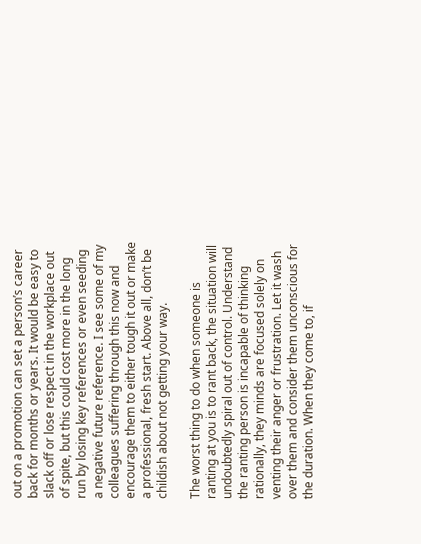out on a promotion can set a person’s career back for months or years. It would be easy to slack off or lose respect in the workplace out of spite, but this could cost more in the long run by losing key references or even seeding a negative future reference. I see some of my colleagues suffering through this now and encourage them to either tough it out or make a professional, fresh start. Above all, don’t be childish about not getting your way.

The worst thing to do when someone is ranting at you is to rant back, the situation will undoubtedly spiral out of control. Understand the ranting person is incapable of thinking rationally, they minds are focused solely on venting their anger or frustration. Let it wash over them and consider them unconscious for the duration. When they come to, if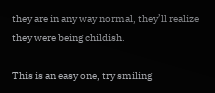they are in any way normal, they’ll realize they were being childish.

This is an easy one, try smiling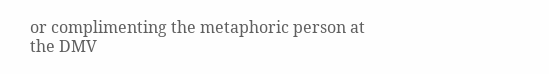or complimenting the metaphoric person at the DMV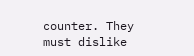counter. They must dislike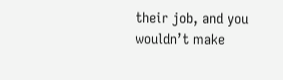their job, and you wouldn’t make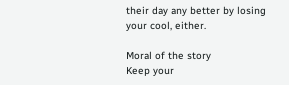their day any better by losing your cool, either.

Moral of the story
Keep your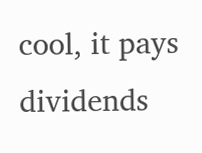cool, it pays dividends